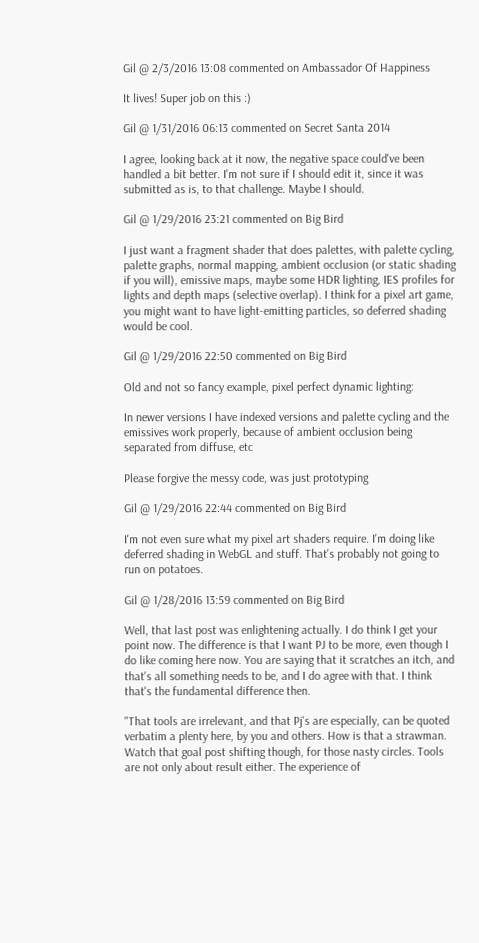Gil @ 2/3/2016 13:08 commented on Ambassador Of Happiness

It lives! Super job on this :)

Gil @ 1/31/2016 06:13 commented on Secret Santa 2014

I agree, looking back at it now, the negative space could've been handled a bit better. I'm not sure if I should edit it, since it was submitted as is, to that challenge. Maybe I should.

Gil @ 1/29/2016 23:21 commented on Big Bird

I just want a fragment shader that does palettes, with palette cycling, palette graphs, normal mapping, ambient occlusion (or static shading if you will), emissive maps, maybe some HDR lighting, IES profiles for lights and depth maps (selective overlap). I think for a pixel art game, you might want to have light-emitting particles, so deferred shading would be cool.

Gil @ 1/29/2016 22:50 commented on Big Bird

Old and not so fancy example, pixel perfect dynamic lighting:

In newer versions I have indexed versions and palette cycling and the emissives work properly, because of ambient occlusion being separated from diffuse, etc

Please forgive the messy code, was just prototyping

Gil @ 1/29/2016 22:44 commented on Big Bird

I'm not even sure what my pixel art shaders require. I'm doing like deferred shading in WebGL and stuff. That's probably not going to run on potatoes.

Gil @ 1/28/2016 13:59 commented on Big Bird

Well, that last post was enlightening actually. I do think I get your point now. The difference is that I want PJ to be more, even though I do like coming here now. You are saying that it scratches an itch, and that's all something needs to be, and I do agree with that. I think that's the fundamental difference then.

"That tools are irrelevant, and that Pj's are especially, can be quoted verbatim a plenty here, by you and others. How is that a strawman. Watch that goal post shifting though, for those nasty circles. Tools are not only about result either. The experience of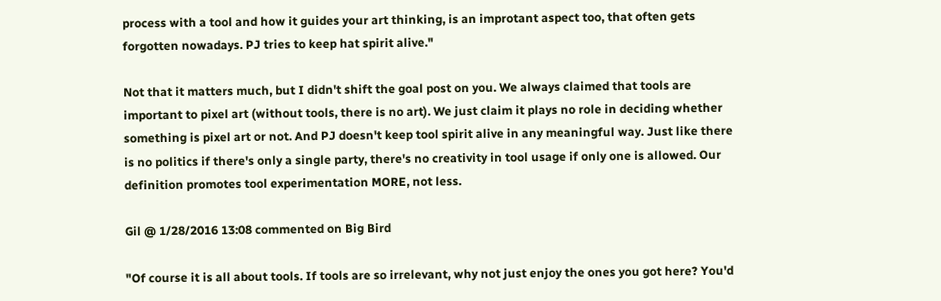process with a tool and how it guides your art thinking, is an improtant aspect too, that often gets forgotten nowadays. PJ tries to keep hat spirit alive."

Not that it matters much, but I didn't shift the goal post on you. We always claimed that tools are important to pixel art (without tools, there is no art). We just claim it plays no role in deciding whether something is pixel art or not. And PJ doesn't keep tool spirit alive in any meaningful way. Just like there is no politics if there's only a single party, there's no creativity in tool usage if only one is allowed. Our definition promotes tool experimentation MORE, not less.

Gil @ 1/28/2016 13:08 commented on Big Bird

"Of course it is all about tools. If tools are so irrelevant, why not just enjoy the ones you got here? You'd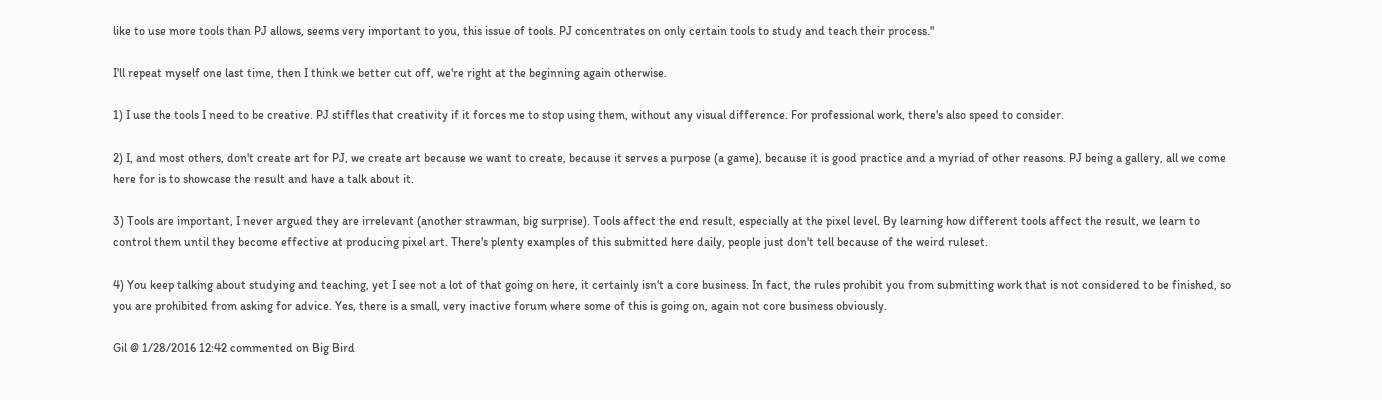like to use more tools than PJ allows, seems very important to you, this issue of tools. PJ concentrates on only certain tools to study and teach their process."

I'll repeat myself one last time, then I think we better cut off, we're right at the beginning again otherwise.

1) I use the tools I need to be creative. PJ stiffles that creativity if it forces me to stop using them, without any visual difference. For professional work, there's also speed to consider.

2) I, and most others, don't create art for PJ, we create art because we want to create, because it serves a purpose (a game), because it is good practice and a myriad of other reasons. PJ being a gallery, all we come here for is to showcase the result and have a talk about it.

3) Tools are important, I never argued they are irrelevant (another strawman, big surprise). Tools affect the end result, especially at the pixel level. By learning how different tools affect the result, we learn to control them until they become effective at producing pixel art. There's plenty examples of this submitted here daily, people just don't tell because of the weird ruleset.

4) You keep talking about studying and teaching, yet I see not a lot of that going on here, it certainly isn't a core business. In fact, the rules prohibit you from submitting work that is not considered to be finished, so you are prohibited from asking for advice. Yes, there is a small, very inactive forum where some of this is going on, again not core business obviously.

Gil @ 1/28/2016 12:42 commented on Big Bird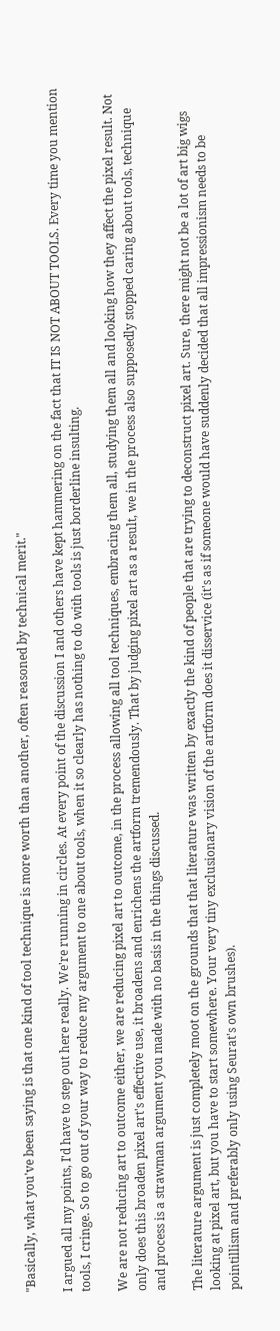"Basically, what you've been saying is that one kind of tool technique is more worth than another, often reasoned by technical merit."

I argued all my points, I'd have to step out here really. We're running in circles. At every point of the discussion I and others have kept hammering on the fact that IT IS NOT ABOUT TOOLS. Every time you mention tools, I cringe. So to go out of your way to reduce my argument to one about tools, when it so clearly has nothing to do with tools is just borderline insulting.

We are not reducing art to outcome either, we are reducing pixel art to outcome, in the process allowing all tool techniques, embracing them all, studying them all and looking how they affect the pixel result. Not only does this broaden pixel art's effective use, it broadens and enrichens the artform tremendously. That by judging pixel art as a result, we in the process also supposedly stopped caring about tools, technique and process is a strawman argument you made with no basis in the things discussed.

The literature argument is just completely moot on the grounds that that literature was written by exactly the kind of people that are trying to deconstruct pixel art. Sure, there might not be a lot of art big wigs looking at pixel art, but you have to start somewhere. Your very tiny exclusionary vision of the artform does it disservice (it's as if someone would have suddenly decided that all impressionism needs to be pointillism and preferably only using Seurat's own brushes).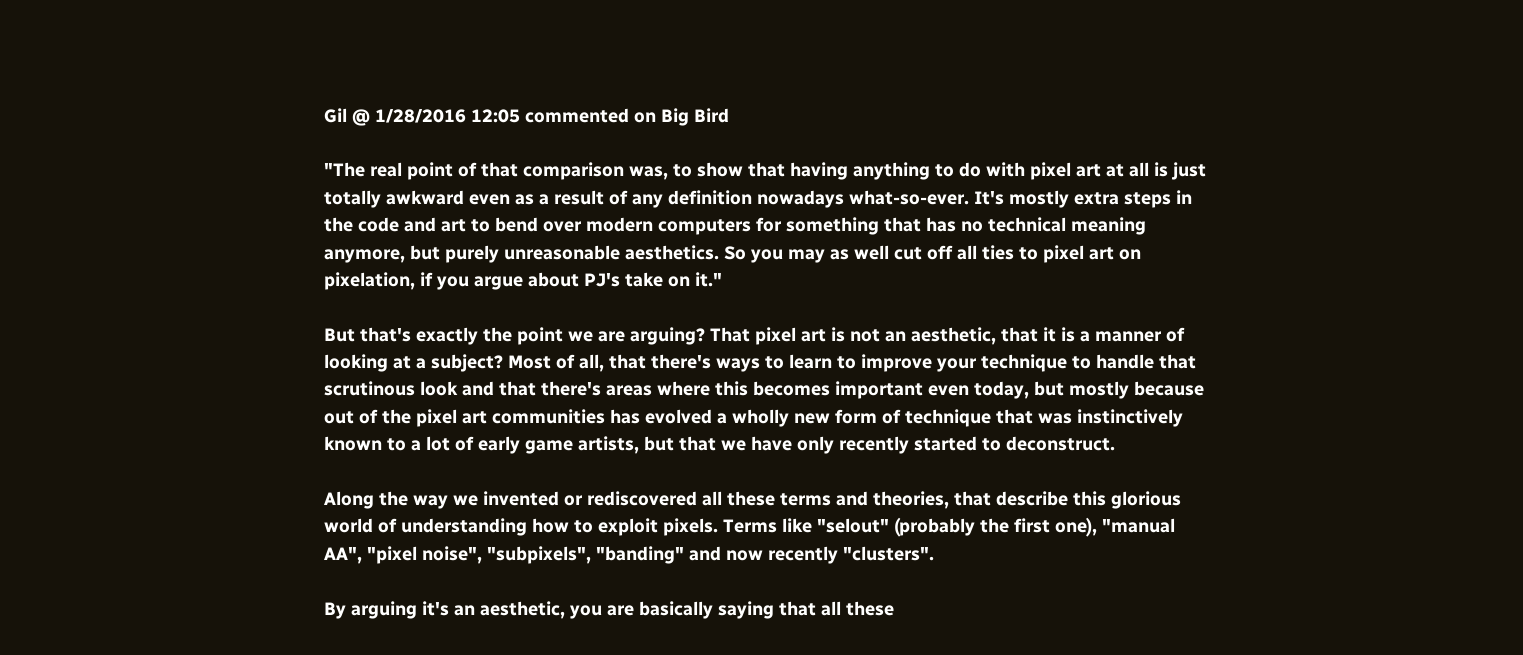Gil @ 1/28/2016 12:05 commented on Big Bird

"The real point of that comparison was, to show that having anything to do with pixel art at all is just totally awkward even as a result of any definition nowadays what-so-ever. It's mostly extra steps in the code and art to bend over modern computers for something that has no technical meaning anymore, but purely unreasonable aesthetics. So you may as well cut off all ties to pixel art on pixelation, if you argue about PJ's take on it."

But that's exactly the point we are arguing? That pixel art is not an aesthetic, that it is a manner of looking at a subject? Most of all, that there's ways to learn to improve your technique to handle that scrutinous look and that there's areas where this becomes important even today, but mostly because out of the pixel art communities has evolved a wholly new form of technique that was instinctively known to a lot of early game artists, but that we have only recently started to deconstruct.

Along the way we invented or rediscovered all these terms and theories, that describe this glorious world of understanding how to exploit pixels. Terms like "selout" (probably the first one), "manual AA", "pixel noise", "subpixels", "banding" and now recently "clusters".

By arguing it's an aesthetic, you are basically saying that all these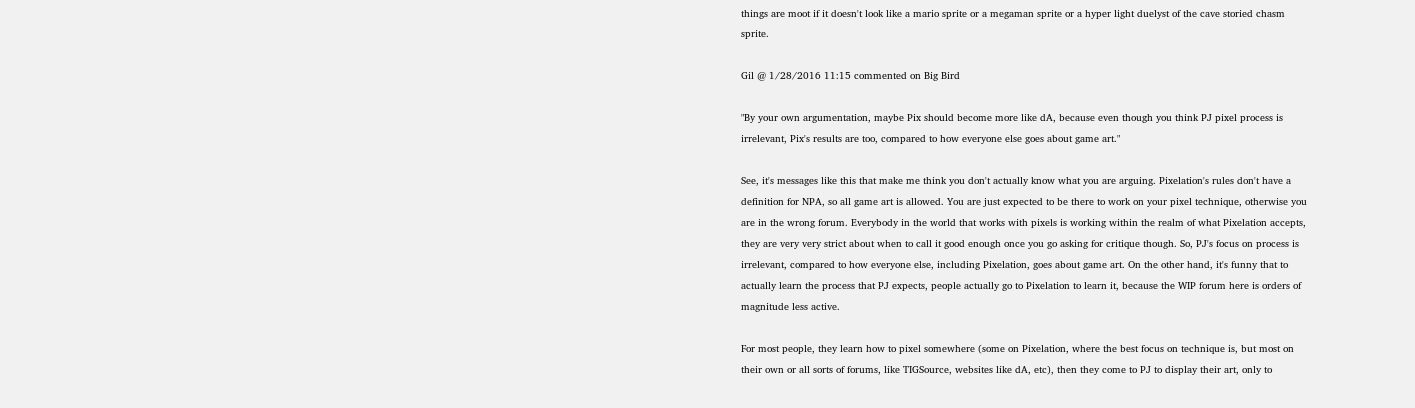things are moot if it doesn't look like a mario sprite or a megaman sprite or a hyper light duelyst of the cave storied chasm sprite.

Gil @ 1/28/2016 11:15 commented on Big Bird

"By your own argumentation, maybe Pix should become more like dA, because even though you think PJ pixel process is irrelevant, Pix's results are too, compared to how everyone else goes about game art."

See, it's messages like this that make me think you don't actually know what you are arguing. Pixelation's rules don't have a definition for NPA, so all game art is allowed. You are just expected to be there to work on your pixel technique, otherwise you are in the wrong forum. Everybody in the world that works with pixels is working within the realm of what Pixelation accepts, they are very very strict about when to call it good enough once you go asking for critique though. So, PJ's focus on process is irrelevant, compared to how everyone else, including Pixelation, goes about game art. On the other hand, it's funny that to actually learn the process that PJ expects, people actually go to Pixelation to learn it, because the WIP forum here is orders of magnitude less active.

For most people, they learn how to pixel somewhere (some on Pixelation, where the best focus on technique is, but most on their own or all sorts of forums, like TIGSource, websites like dA, etc), then they come to PJ to display their art, only to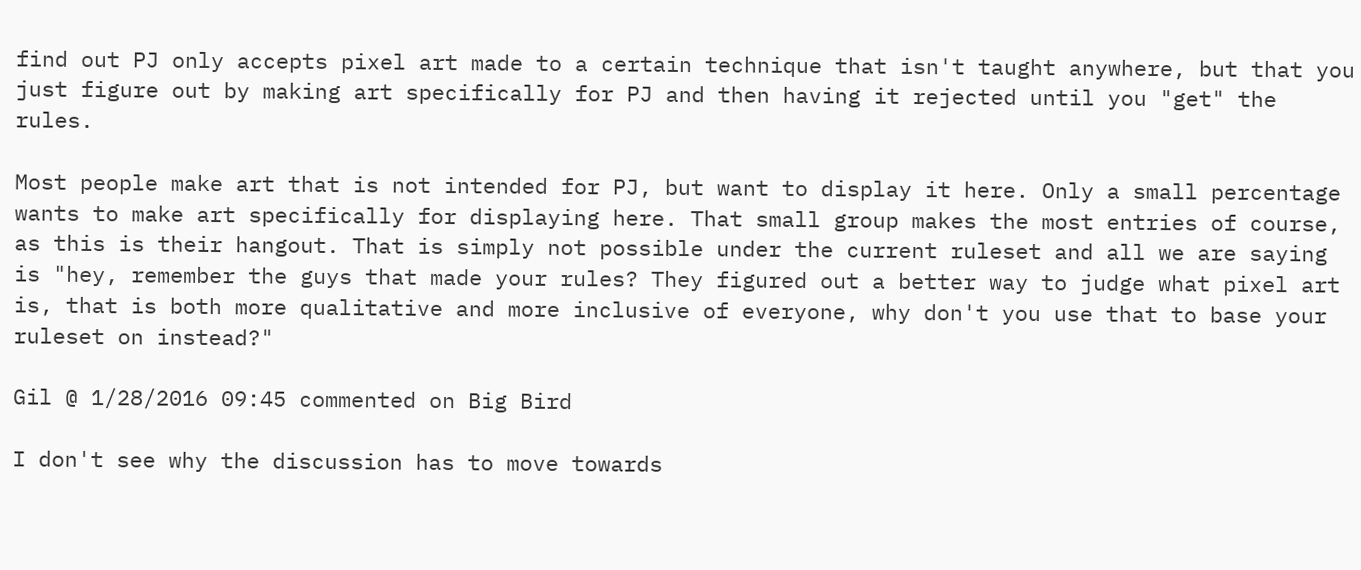find out PJ only accepts pixel art made to a certain technique that isn't taught anywhere, but that you just figure out by making art specifically for PJ and then having it rejected until you "get" the rules.

Most people make art that is not intended for PJ, but want to display it here. Only a small percentage wants to make art specifically for displaying here. That small group makes the most entries of course, as this is their hangout. That is simply not possible under the current ruleset and all we are saying is "hey, remember the guys that made your rules? They figured out a better way to judge what pixel art is, that is both more qualitative and more inclusive of everyone, why don't you use that to base your ruleset on instead?"

Gil @ 1/28/2016 09:45 commented on Big Bird

I don't see why the discussion has to move towards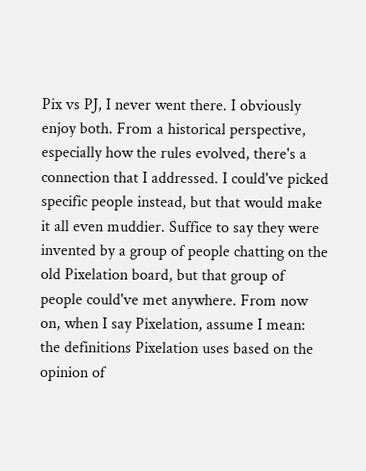Pix vs PJ, I never went there. I obviously enjoy both. From a historical perspective, especially how the rules evolved, there's a connection that I addressed. I could've picked specific people instead, but that would make it all even muddier. Suffice to say they were invented by a group of people chatting on the old Pixelation board, but that group of people could've met anywhere. From now on, when I say Pixelation, assume I mean: the definitions Pixelation uses based on the opinion of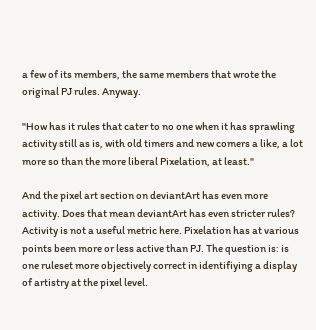a few of its members, the same members that wrote the original PJ rules. Anyway.

"How has it rules that cater to no one when it has sprawling activity still as is, with old timers and new comers a like, a lot more so than the more liberal Pixelation, at least."

And the pixel art section on deviantArt has even more activity. Does that mean deviantArt has even stricter rules? Activity is not a useful metric here. Pixelation has at various points been more or less active than PJ. The question is: is one ruleset more objectively correct in identifiying a display of artistry at the pixel level.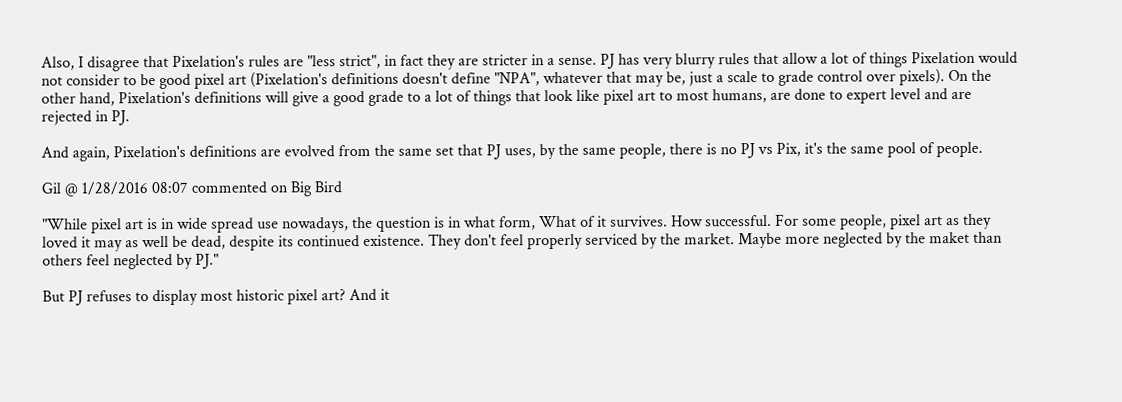Also, I disagree that Pixelation's rules are "less strict", in fact they are stricter in a sense. PJ has very blurry rules that allow a lot of things Pixelation would not consider to be good pixel art (Pixelation's definitions doesn't define "NPA", whatever that may be, just a scale to grade control over pixels). On the other hand, Pixelation's definitions will give a good grade to a lot of things that look like pixel art to most humans, are done to expert level and are rejected in PJ.

And again, Pixelation's definitions are evolved from the same set that PJ uses, by the same people, there is no PJ vs Pix, it's the same pool of people.

Gil @ 1/28/2016 08:07 commented on Big Bird

"While pixel art is in wide spread use nowadays, the question is in what form, What of it survives. How successful. For some people, pixel art as they loved it may as well be dead, despite its continued existence. They don't feel properly serviced by the market. Maybe more neglected by the maket than others feel neglected by PJ."

But PJ refuses to display most historic pixel art? And it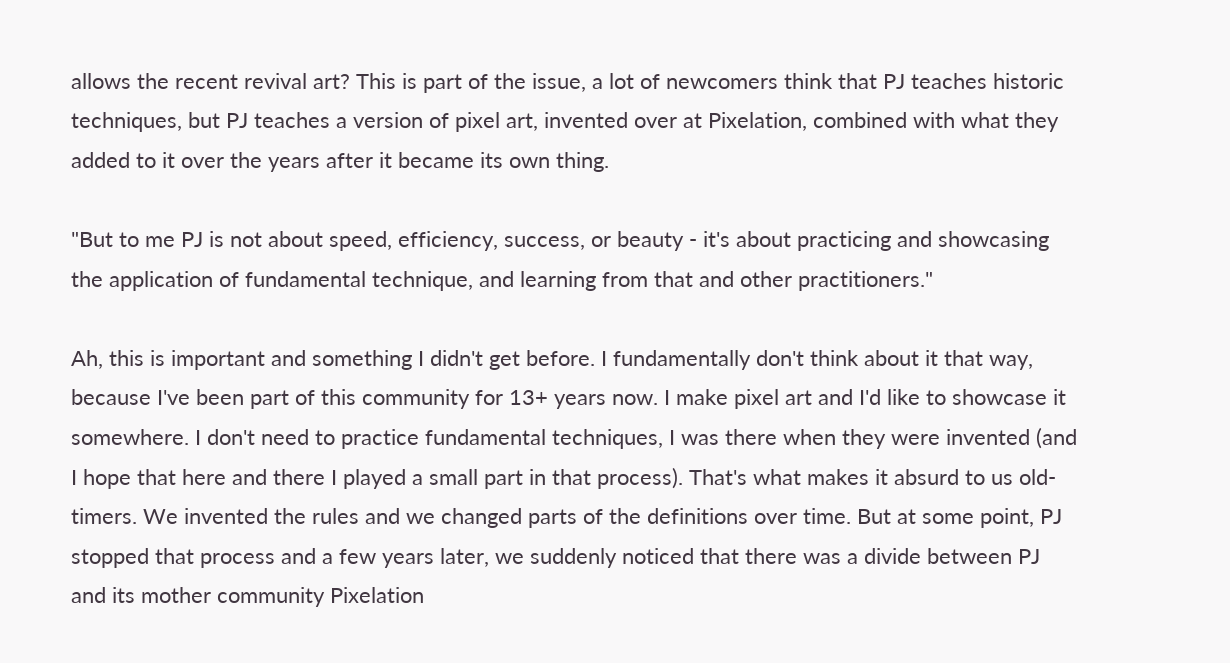allows the recent revival art? This is part of the issue, a lot of newcomers think that PJ teaches historic techniques, but PJ teaches a version of pixel art, invented over at Pixelation, combined with what they added to it over the years after it became its own thing.

"But to me PJ is not about speed, efficiency, success, or beauty - it's about practicing and showcasing the application of fundamental technique, and learning from that and other practitioners."

Ah, this is important and something I didn't get before. I fundamentally don't think about it that way, because I've been part of this community for 13+ years now. I make pixel art and I'd like to showcase it somewhere. I don't need to practice fundamental techniques, I was there when they were invented (and I hope that here and there I played a small part in that process). That's what makes it absurd to us old-timers. We invented the rules and we changed parts of the definitions over time. But at some point, PJ stopped that process and a few years later, we suddenly noticed that there was a divide between PJ and its mother community Pixelation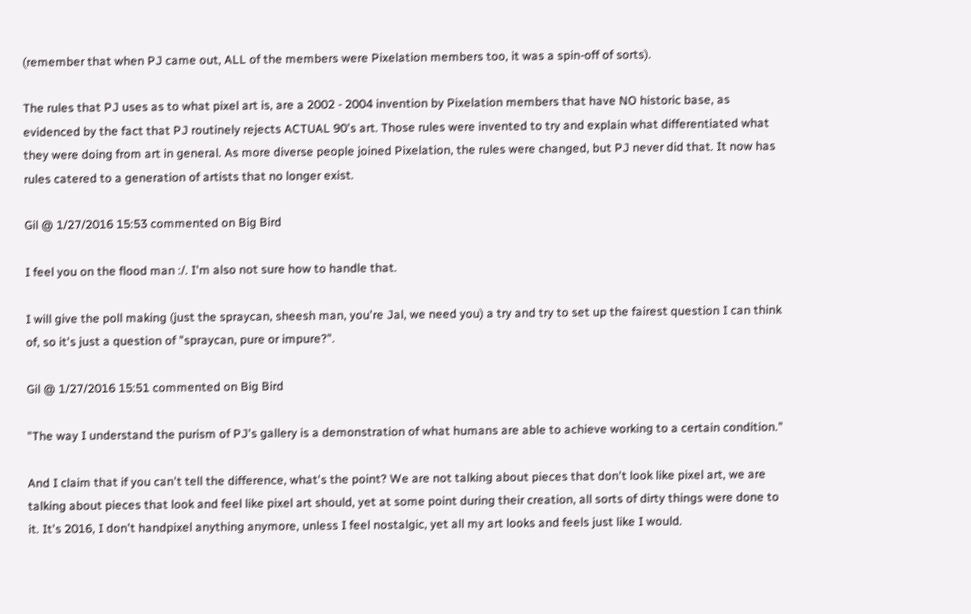(remember that when PJ came out, ALL of the members were Pixelation members too, it was a spin-off of sorts).

The rules that PJ uses as to what pixel art is, are a 2002 - 2004 invention by Pixelation members that have NO historic base, as evidenced by the fact that PJ routinely rejects ACTUAL 90's art. Those rules were invented to try and explain what differentiated what they were doing from art in general. As more diverse people joined Pixelation, the rules were changed, but PJ never did that. It now has rules catered to a generation of artists that no longer exist.

Gil @ 1/27/2016 15:53 commented on Big Bird

I feel you on the flood man :/. I'm also not sure how to handle that.

I will give the poll making (just the spraycan, sheesh man, you're Jal, we need you) a try and try to set up the fairest question I can think of, so it's just a question of "spraycan, pure or impure?".

Gil @ 1/27/2016 15:51 commented on Big Bird

"The way I understand the purism of PJ's gallery is a demonstration of what humans are able to achieve working to a certain condition."

And I claim that if you can't tell the difference, what's the point? We are not talking about pieces that don't look like pixel art, we are talking about pieces that look and feel like pixel art should, yet at some point during their creation, all sorts of dirty things were done to it. It's 2016, I don't handpixel anything anymore, unless I feel nostalgic, yet all my art looks and feels just like I would.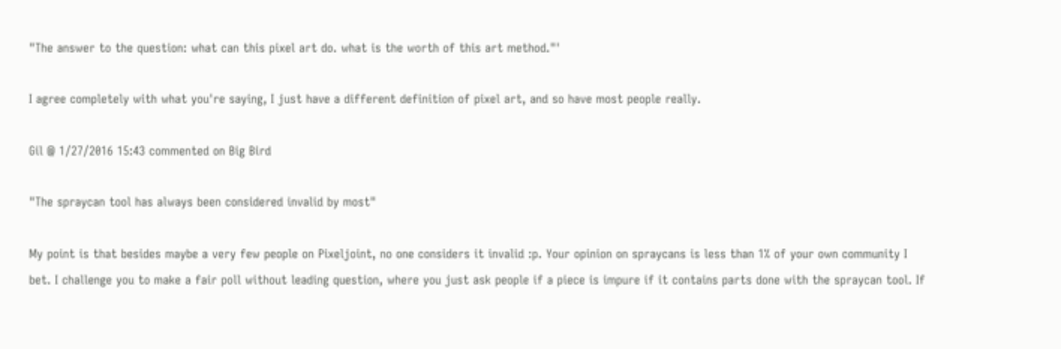"The answer to the question: what can this pixel art do. what is the worth of this art method."'

I agree completely with what you're saying, I just have a different definition of pixel art, and so have most people really.

Gil @ 1/27/2016 15:43 commented on Big Bird

"The spraycan tool has always been considered invalid by most"

My point is that besides maybe a very few people on Pixeljoint, no one considers it invalid :p. Your opinion on spraycans is less than 1% of your own community I bet. I challenge you to make a fair poll without leading question, where you just ask people if a piece is impure if it contains parts done with the spraycan tool. If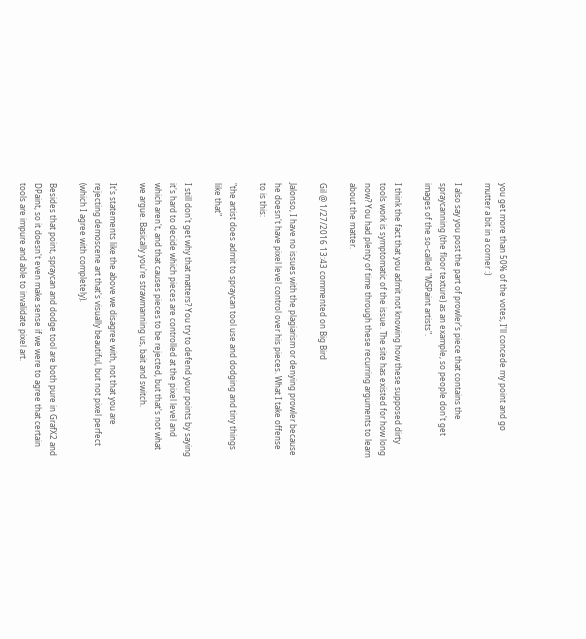you get more than 50% of the votes, I'll concede my point and go mutter a bit in a corner :)

I also say you post the part of prowler's piece that contains the spraycanning (the floor texture) as an example, so people don't get images of the so-called "MSPaint artists".

I think the fact that you admit not knowing how these supposed dirty tools work is symptomatic of the issue. The site has existed for how long now? You had plenty of time through these recurring arguments to learn about the matter.

Gil @ 1/27/2016 13:43 commented on Big Bird

Jalonso, I have no issues with the plagiarism or denying prowler because he doesn't have pixel level control over his pieces. What I take offense to is this:

"the artist does admit to spraycan tool use and dodging and tiny things like that"

I still don't get why that matters? You try to defend your points by saying it's hard to decide which pieces are controlled at the pixel level and which aren't, and that causes pieces to be rejected, but that's not what we argue. Basically you're strawmanning us, bait and switch.

It's statements like the above we disagree with, not that you are rejecting demoscene art that's visually beautiful, but not pixel perfect (which I agree with completely).

Besides that point, spraycan and dodge tool are both pure in GrafX2 and DPaint, so it doesn't even make sense if we were to agree that certain tools are impure and able to invalidate pixel art.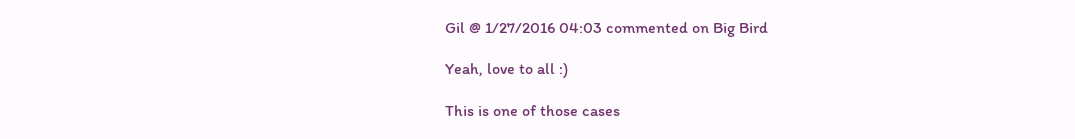Gil @ 1/27/2016 04:03 commented on Big Bird

Yeah, love to all :)

This is one of those cases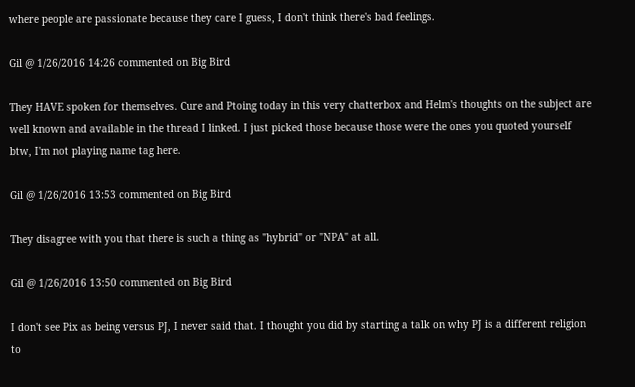where people are passionate because they care I guess, I don't think there's bad feelings.

Gil @ 1/26/2016 14:26 commented on Big Bird

They HAVE spoken for themselves. Cure and Ptoing today in this very chatterbox and Helm's thoughts on the subject are well known and available in the thread I linked. I just picked those because those were the ones you quoted yourself btw, I'm not playing name tag here.

Gil @ 1/26/2016 13:53 commented on Big Bird

They disagree with you that there is such a thing as "hybrid" or "NPA" at all.

Gil @ 1/26/2016 13:50 commented on Big Bird

I don't see Pix as being versus PJ, I never said that. I thought you did by starting a talk on why PJ is a different religion to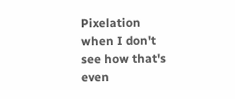Pixelation when I don't see how that's even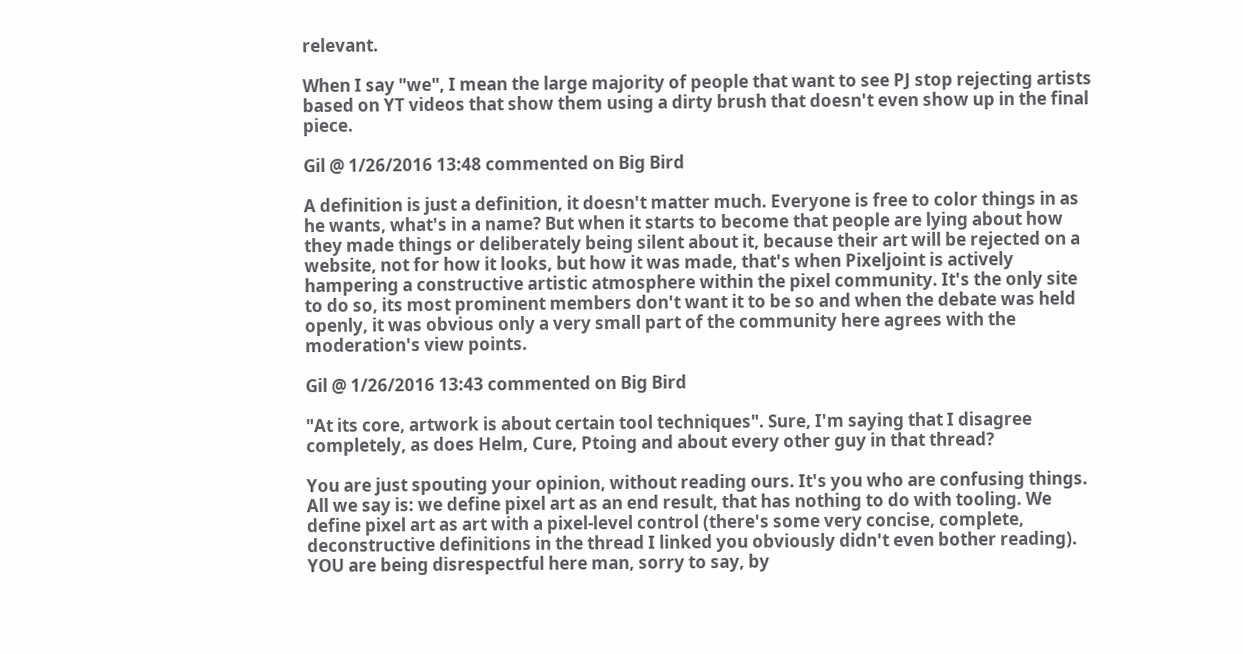relevant.

When I say "we", I mean the large majority of people that want to see PJ stop rejecting artists based on YT videos that show them using a dirty brush that doesn't even show up in the final piece.

Gil @ 1/26/2016 13:48 commented on Big Bird

A definition is just a definition, it doesn't matter much. Everyone is free to color things in as he wants, what's in a name? But when it starts to become that people are lying about how they made things or deliberately being silent about it, because their art will be rejected on a website, not for how it looks, but how it was made, that's when Pixeljoint is actively hampering a constructive artistic atmosphere within the pixel community. It's the only site to do so, its most prominent members don't want it to be so and when the debate was held openly, it was obvious only a very small part of the community here agrees with the moderation's view points.

Gil @ 1/26/2016 13:43 commented on Big Bird

"At its core, artwork is about certain tool techniques". Sure, I'm saying that I disagree completely, as does Helm, Cure, Ptoing and about every other guy in that thread?

You are just spouting your opinion, without reading ours. It's you who are confusing things. All we say is: we define pixel art as an end result, that has nothing to do with tooling. We define pixel art as art with a pixel-level control (there's some very concise, complete, deconstructive definitions in the thread I linked you obviously didn't even bother reading). YOU are being disrespectful here man, sorry to say, by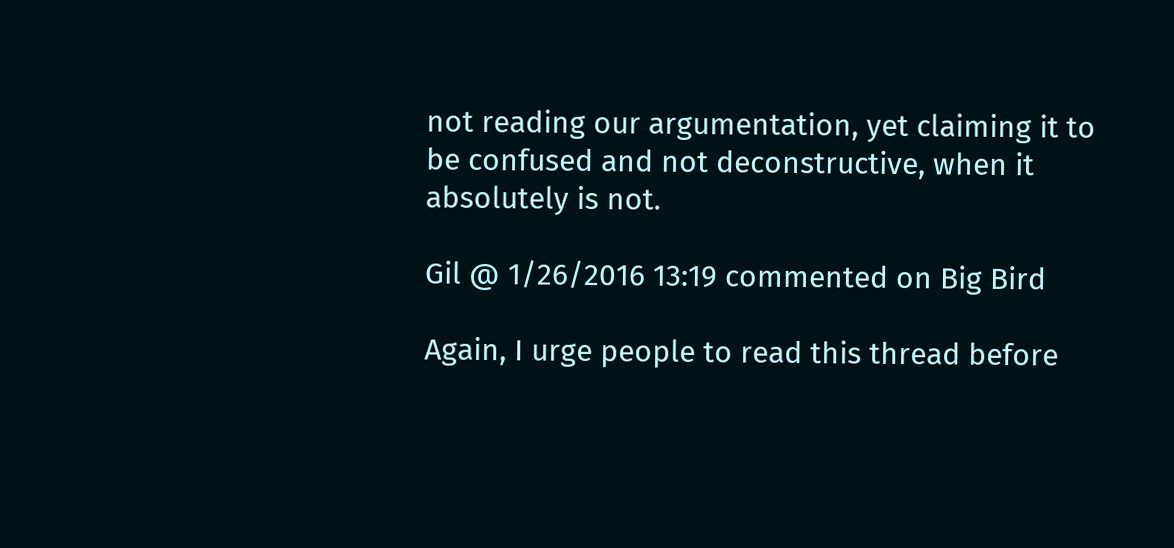not reading our argumentation, yet claiming it to be confused and not deconstructive, when it absolutely is not.

Gil @ 1/26/2016 13:19 commented on Big Bird

Again, I urge people to read this thread before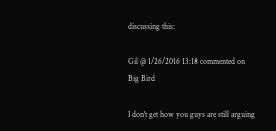discussing this:

Gil @ 1/26/2016 13:18 commented on Big Bird

I don't get how you guys are still arguing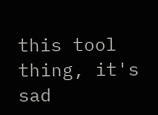this tool thing, it's sad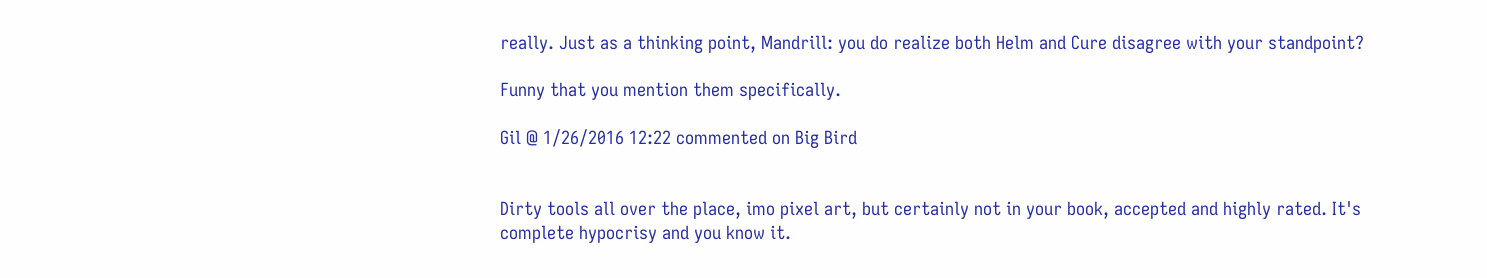really. Just as a thinking point, Mandrill: you do realize both Helm and Cure disagree with your standpoint?

Funny that you mention them specifically.

Gil @ 1/26/2016 12:22 commented on Big Bird


Dirty tools all over the place, imo pixel art, but certainly not in your book, accepted and highly rated. It's complete hypocrisy and you know it.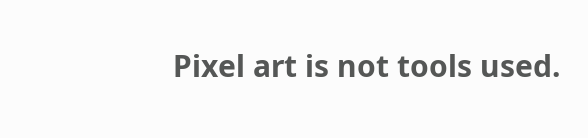Pixel art is not tools used.